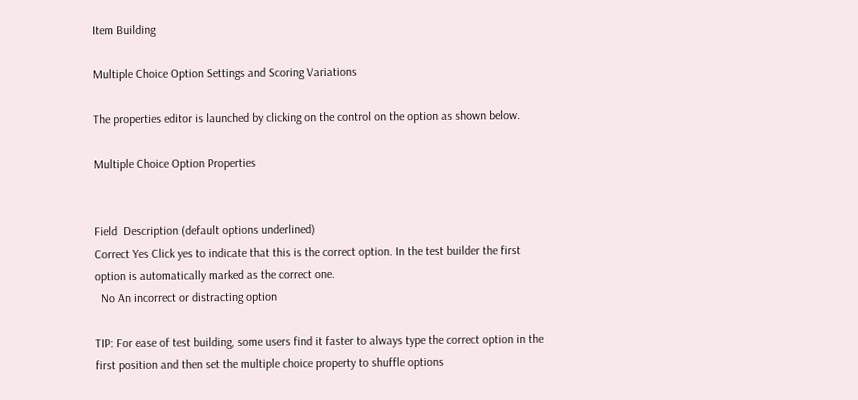Item Building

Multiple Choice Option Settings and Scoring Variations

The properties editor is launched by clicking on the control on the option as shown below.

Multiple Choice Option Properties


Field  Description (default options underlined)
Correct Yes Click yes to indicate that this is the correct option. In the test builder the first option is automatically marked as the correct one.
  No An incorrect or distracting option

TIP: For ease of test building, some users find it faster to always type the correct option in the first position and then set the multiple choice property to shuffle options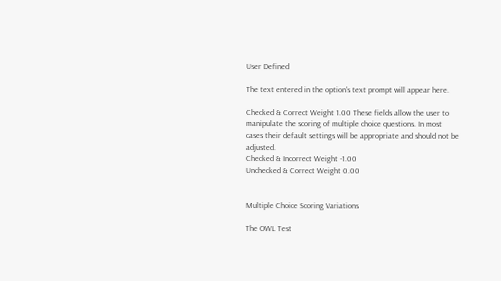User Defined

The text entered in the option's text prompt will appear here.

Checked & Correct Weight 1.00 These fields allow the user to manipulate the scoring of multiple choice questions. In most cases their default settings will be appropriate and should not be adjusted.
Checked & Incorrect Weight -1.00
Unchecked & Correct Weight 0.00


Multiple Choice Scoring Variations

The OWL Test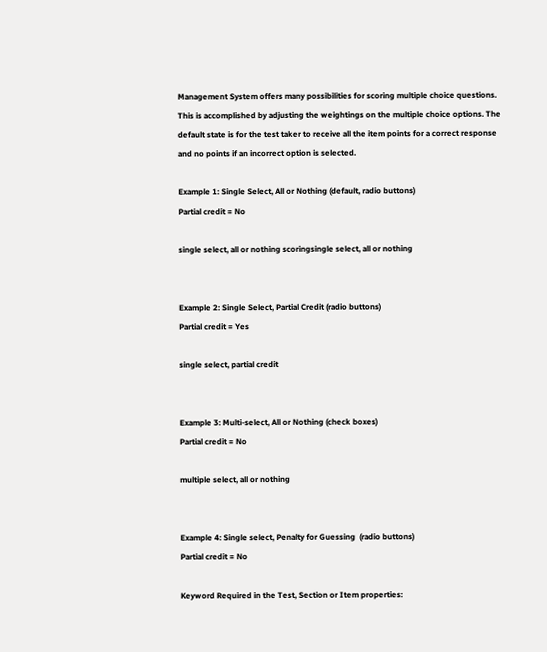Management System offers many possibilities for scoring multiple choice questions. This is accomplished by adjusting the weightings on the multiple choice options. The default state is for the test taker to receive all the item points for a correct response and no points if an incorrect option is selected.

Example 1: Single Select, All or Nothing (default, radio buttons)
Partial credit = No

single select, all or nothing scoringsingle select, all or nothing


Example 2: Single Select, Partial Credit (radio buttons)
Partial credit = Yes

single select, partial credit


Example 3: Multi-select, All or Nothing (check boxes)
Partial credit = No

multiple select, all or nothing


Example 4: Single select, Penalty for Guessing  (radio buttons)
Partial credit = No

Keyword Required in the Test, Section or Item properties: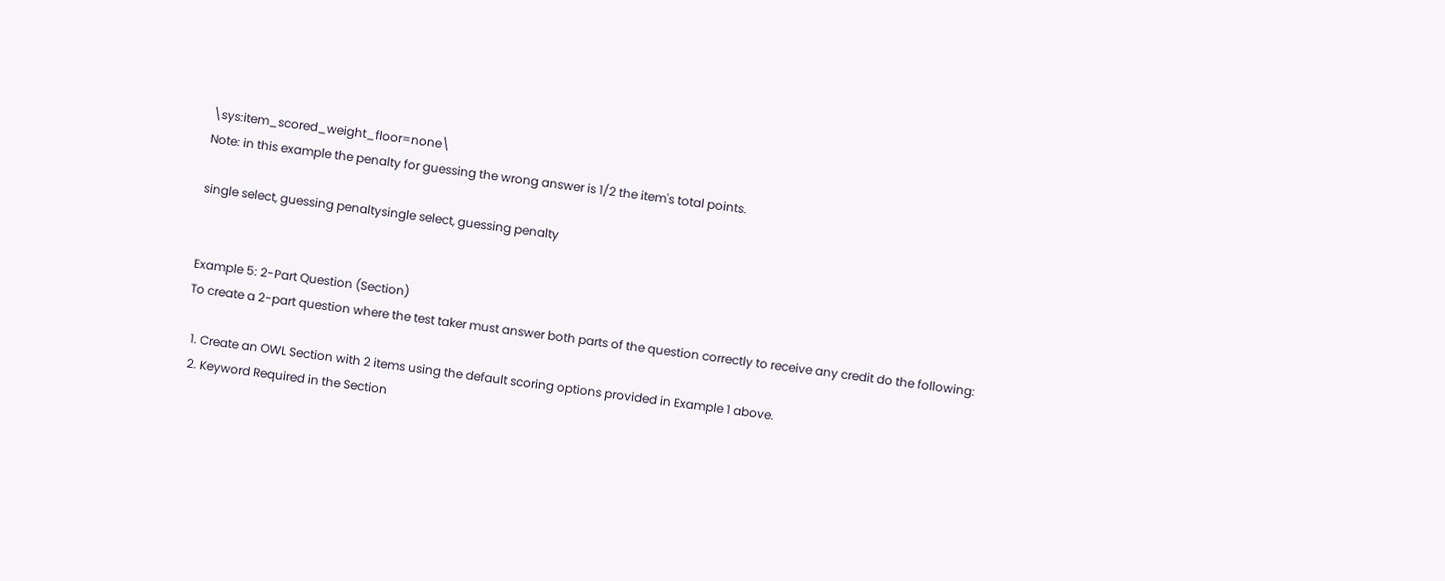\sys:item_scored_weight_floor=none\
Note: in this example the penalty for guessing the wrong answer is 1/2 the item's total points.

single select, guessing penaltysingle select, guessing penalty


Example 5: 2-Part Question (Section)
To create a 2-part question where the test taker must answer both parts of the question correctly to receive any credit do the following:

  1. Create an OWL Section with 2 items using the default scoring options provided in Example 1 above.
  2. Keyword Required in the Section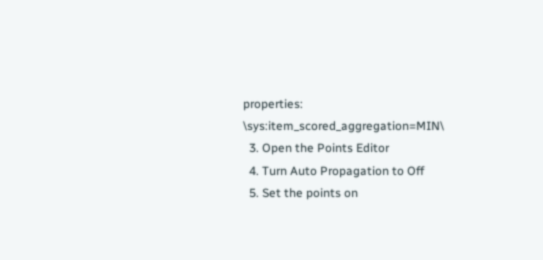properties:   \sys:item_scored_aggregation=MIN\
  3. Open the Points Editor
  4. Turn Auto Propagation to Off
  5. Set the points on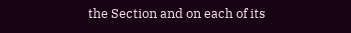the Section and on each of its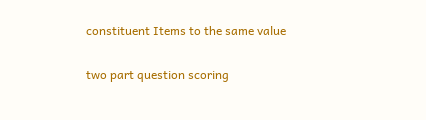constituent Items to the same value

two part question scoring